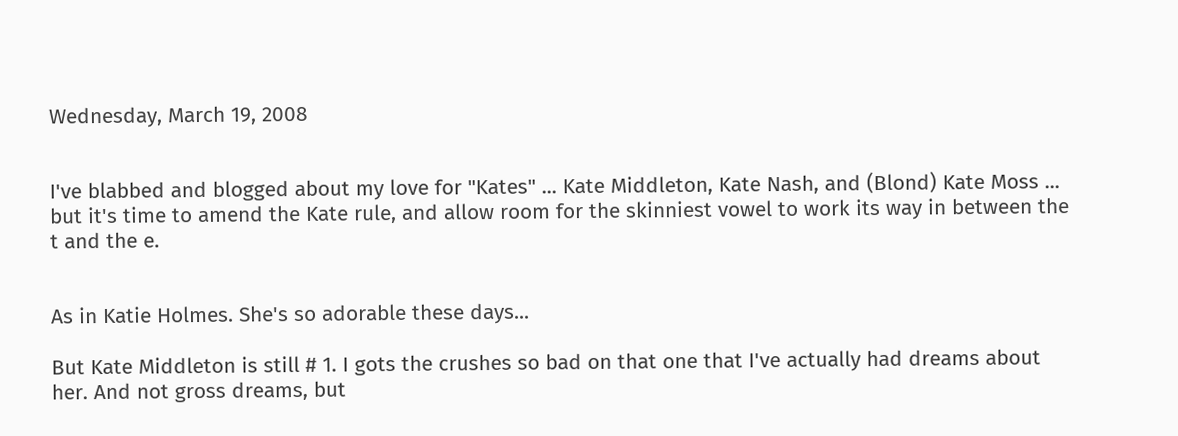Wednesday, March 19, 2008


I've blabbed and blogged about my love for "Kates" ... Kate Middleton, Kate Nash, and (Blond) Kate Moss ... but it's time to amend the Kate rule, and allow room for the skinniest vowel to work its way in between the t and the e.


As in Katie Holmes. She's so adorable these days...

But Kate Middleton is still # 1. I gots the crushes so bad on that one that I've actually had dreams about her. And not gross dreams, but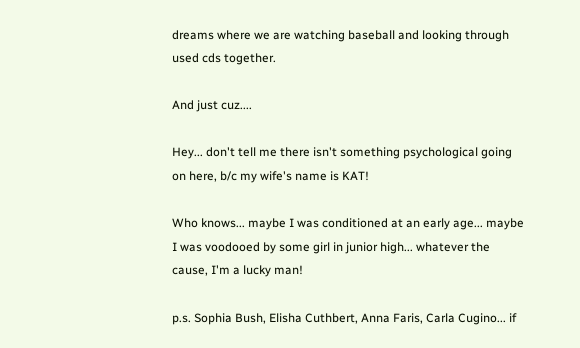dreams where we are watching baseball and looking through used cds together.

And just cuz....

Hey... don't tell me there isn't something psychological going on here, b/c my wife's name is KAT!

Who knows... maybe I was conditioned at an early age... maybe I was voodooed by some girl in junior high... whatever the cause, I'm a lucky man!

p.s. Sophia Bush, Elisha Cuthbert, Anna Faris, Carla Cugino... if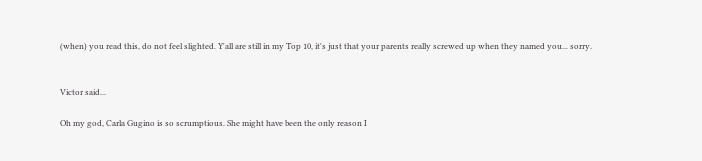(when) you read this, do not feel slighted. Y'all are still in my Top 10, it's just that your parents really screwed up when they named you... sorry.


Victor said...

Oh my god, Carla Gugino is so scrumptious. She might have been the only reason I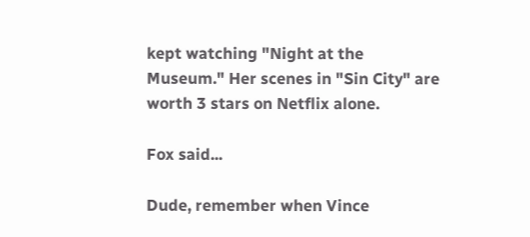kept watching "Night at the Museum." Her scenes in "Sin City" are worth 3 stars on Netflix alone.

Fox said...

Dude, remember when Vince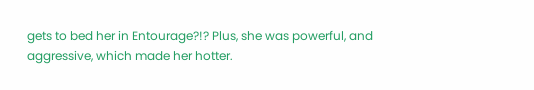gets to bed her in Entourage?!? Plus, she was powerful, and aggressive, which made her hotter.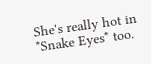She's really hot in *Snake Eyes* too.